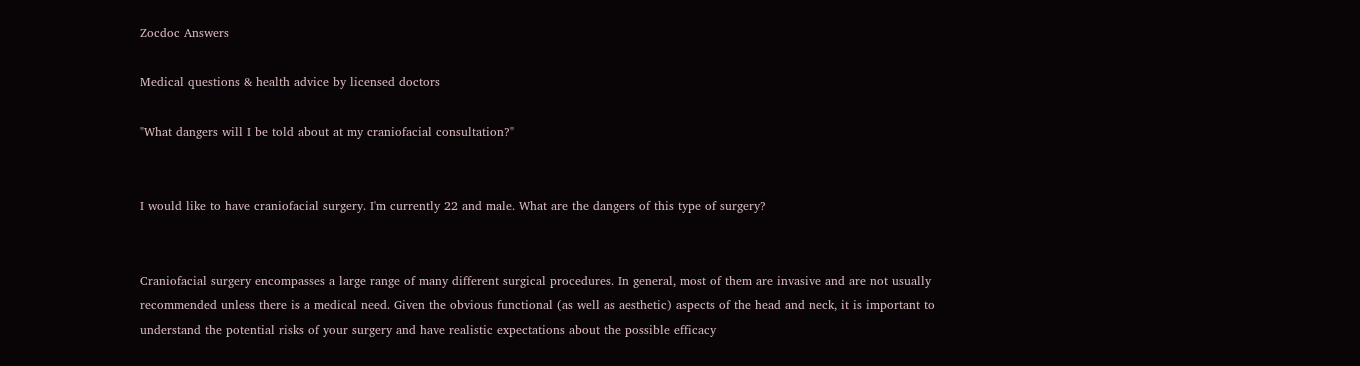Zocdoc Answers

Medical questions & health advice by licensed doctors

"What dangers will I be told about at my craniofacial consultation?"


I would like to have craniofacial surgery. I'm currently 22 and male. What are the dangers of this type of surgery?


Craniofacial surgery encompasses a large range of many different surgical procedures. In general, most of them are invasive and are not usually recommended unless there is a medical need. Given the obvious functional (as well as aesthetic) aspects of the head and neck, it is important to understand the potential risks of your surgery and have realistic expectations about the possible efficacy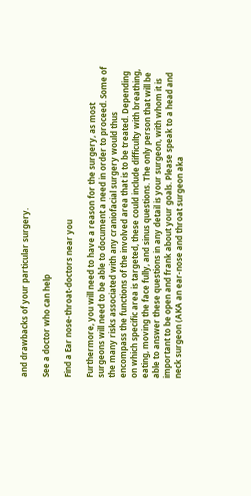and drawbacks of your particular surgery.

See a doctor who can help

Find a Ear nose-throat-doctors near you

Furthermore, you will need to have a reason for the surgery, as most surgeons will need to be able to document a need in order to proceed. Some of the many risks associated with any craniofacial surgery would thus encompass the functions of the involved area that is to be treated. Depending on which specific area is targeted, these could include difficulty with breathing, eating, moving the face fully, and sinus questions. The only person that will be able to answer these questions in any detail is your surgeon, with whom it is important to be open and frank about your goals. Please speak to a head and neck surgeon (AKA an ear-nose and throat surgeon aka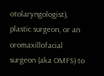otolaryngologist), plastic surgeon, or an oromaxillofacial surgeon (aka OMFS) to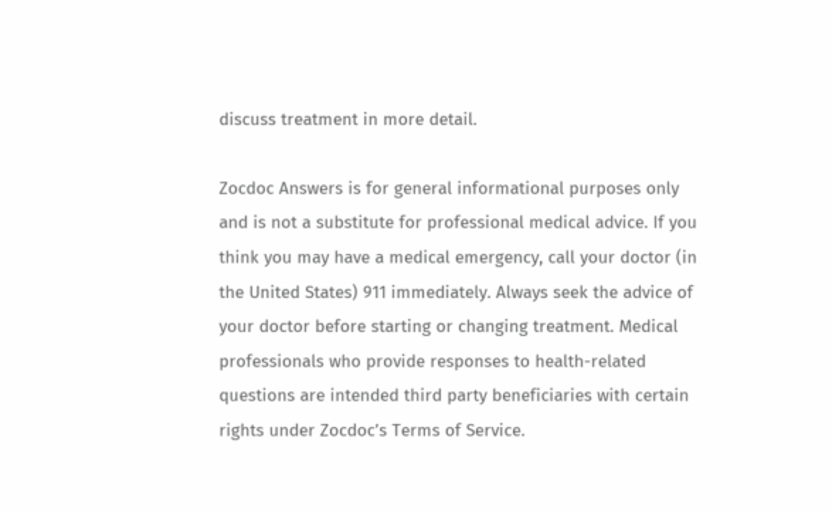discuss treatment in more detail.

Zocdoc Answers is for general informational purposes only and is not a substitute for professional medical advice. If you think you may have a medical emergency, call your doctor (in the United States) 911 immediately. Always seek the advice of your doctor before starting or changing treatment. Medical professionals who provide responses to health-related questions are intended third party beneficiaries with certain rights under Zocdoc’s Terms of Service.